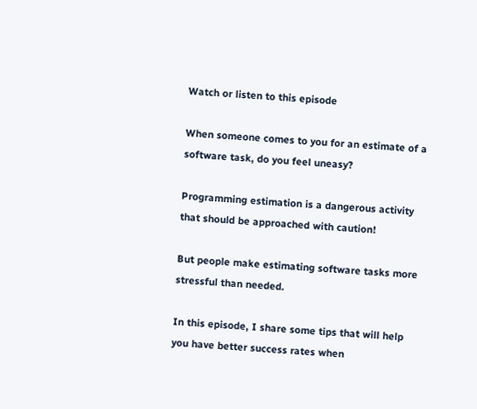Watch or listen to this episode

When someone comes to you for an estimate of a software task, do you feel uneasy?

Programming estimation is a dangerous activity that should be approached with caution!

But people make estimating software tasks more stressful than needed.

In this episode, I share some tips that will help you have better success rates when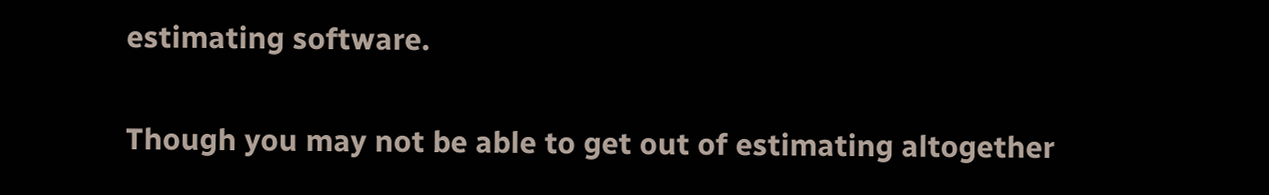estimating software.

Though you may not be able to get out of estimating altogether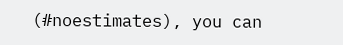(#noestimates), you can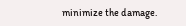minimize the damage.